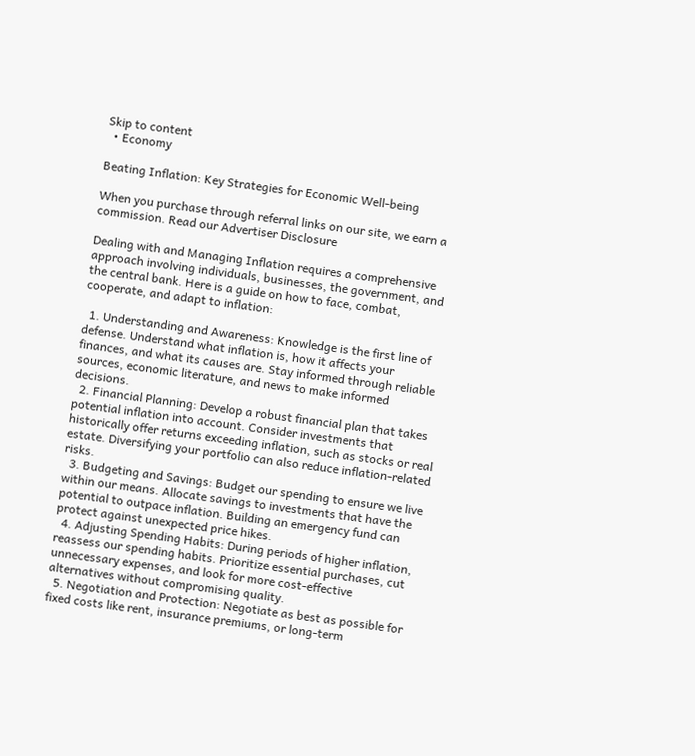Skip to content
  • Economy

Beating Inflation: Key Strategies for Economic Well-being

When you purchase through referral links on our site, we earn a commission. Read our Advertiser Disclosure

Dealing with and Managing Inflation requires a comprehensive approach involving individuals, businesses, the government, and the central bank. Here is a guide on how to face, combat, cooperate, and adapt to inflation:

  1. Understanding and Awareness: Knowledge is the first line of defense. Understand what inflation is, how it affects your finances, and what its causes are. Stay informed through reliable sources, economic literature, and news to make informed decisions.
  2. Financial Planning: Develop a robust financial plan that takes potential inflation into account. Consider investments that historically offer returns exceeding inflation, such as stocks or real estate. Diversifying your portfolio can also reduce inflation-related risks.
  3. Budgeting and Savings: Budget our spending to ensure we live within our means. Allocate savings to investments that have the potential to outpace inflation. Building an emergency fund can protect against unexpected price hikes.
  4. Adjusting Spending Habits: During periods of higher inflation, reassess our spending habits. Prioritize essential purchases, cut unnecessary expenses, and look for more cost-effective alternatives without compromising quality.
  5. Negotiation and Protection: Negotiate as best as possible for fixed costs like rent, insurance premiums, or long-term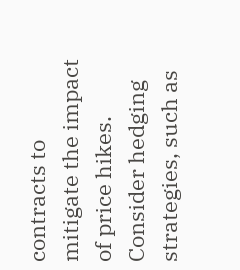contracts to mitigate the impact of price hikes. Consider hedging strategies, such as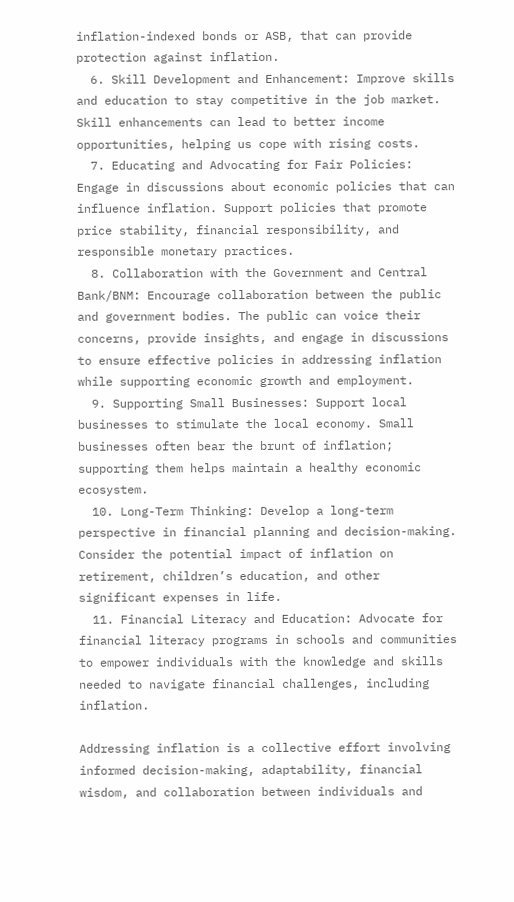inflation-indexed bonds or ASB, that can provide protection against inflation.
  6. Skill Development and Enhancement: Improve skills and education to stay competitive in the job market. Skill enhancements can lead to better income opportunities, helping us cope with rising costs.
  7. Educating and Advocating for Fair Policies: Engage in discussions about economic policies that can influence inflation. Support policies that promote price stability, financial responsibility, and responsible monetary practices.
  8. Collaboration with the Government and Central Bank/BNM: Encourage collaboration between the public and government bodies. The public can voice their concerns, provide insights, and engage in discussions to ensure effective policies in addressing inflation while supporting economic growth and employment.
  9. Supporting Small Businesses: Support local businesses to stimulate the local economy. Small businesses often bear the brunt of inflation; supporting them helps maintain a healthy economic ecosystem.
  10. Long-Term Thinking: Develop a long-term perspective in financial planning and decision-making. Consider the potential impact of inflation on retirement, children’s education, and other significant expenses in life.
  11. Financial Literacy and Education: Advocate for financial literacy programs in schools and communities to empower individuals with the knowledge and skills needed to navigate financial challenges, including inflation.

Addressing inflation is a collective effort involving informed decision-making, adaptability, financial wisdom, and collaboration between individuals and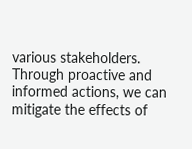various stakeholders. Through proactive and informed actions, we can mitigate the effects of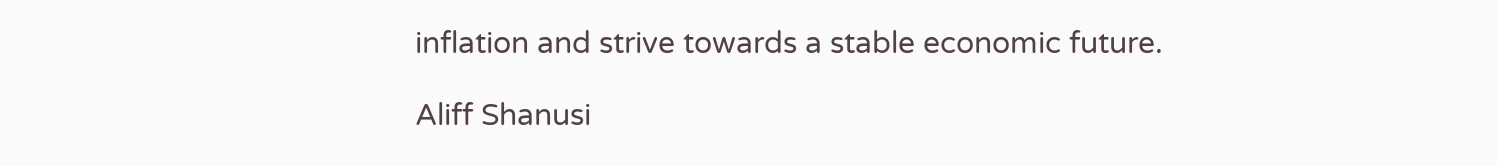inflation and strive towards a stable economic future.

Aliff Shanusi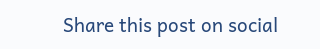Share this post on social